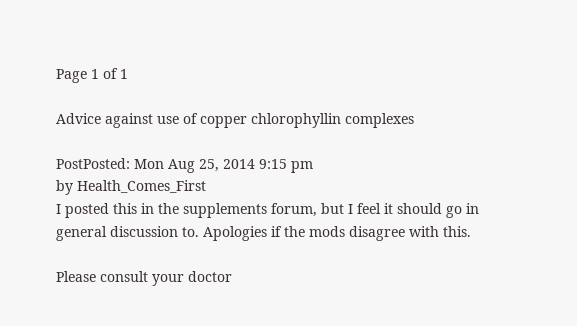Page 1 of 1

Advice against use of copper chlorophyllin complexes

PostPosted: Mon Aug 25, 2014 9:15 pm
by Health_Comes_First
I posted this in the supplements forum, but I feel it should go in general discussion to. Apologies if the mods disagree with this.

Please consult your doctor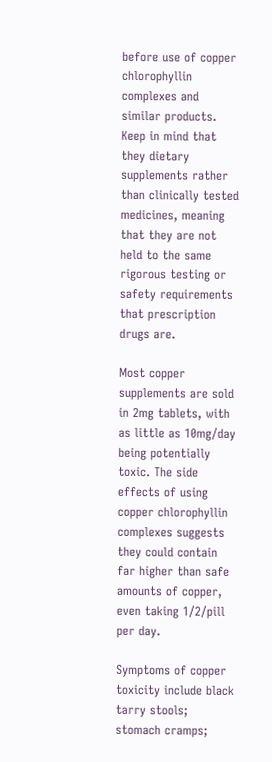before use of copper chlorophyllin complexes and similar products. Keep in mind that they dietary supplements rather than clinically tested medicines, meaning that they are not held to the same rigorous testing or safety requirements that prescription drugs are.

Most copper supplements are sold in 2mg tablets, with as little as 10mg/day being potentially toxic. The side effects of using copper chlorophyllin complexes suggests they could contain far higher than safe amounts of copper, even taking 1/2/pill per day.

Symptoms of copper toxicity include black tarry stools; stomach cramps;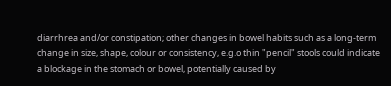diarrhrea and/or constipation; other changes in bowel habits such as a long-term change in size, shape, colour or consistency, e.g.o thin "pencil" stools could indicate a blockage in the stomach or bowel, potentially caused by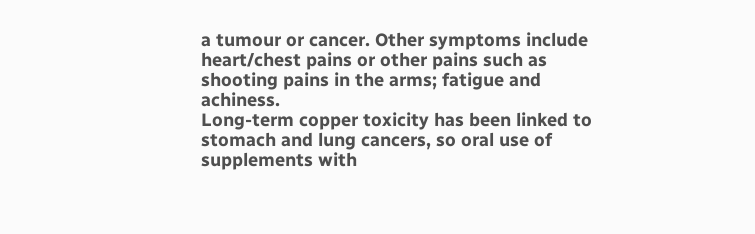a tumour or cancer. Other symptoms include heart/chest pains or other pains such as shooting pains in the arms; fatigue and achiness.
Long-term copper toxicity has been linked to stomach and lung cancers, so oral use of supplements with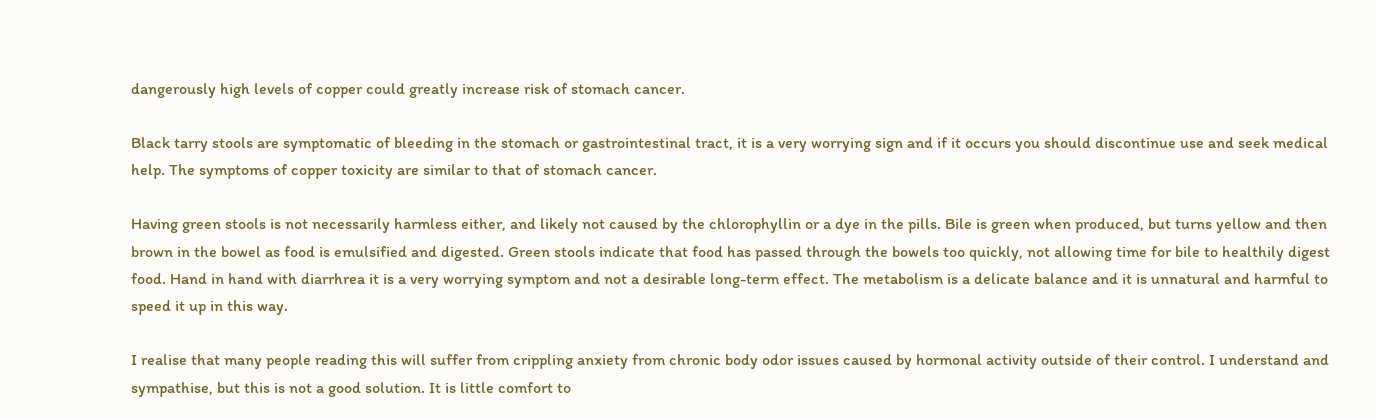dangerously high levels of copper could greatly increase risk of stomach cancer.

Black tarry stools are symptomatic of bleeding in the stomach or gastrointestinal tract, it is a very worrying sign and if it occurs you should discontinue use and seek medical help. The symptoms of copper toxicity are similar to that of stomach cancer.

Having green stools is not necessarily harmless either, and likely not caused by the chlorophyllin or a dye in the pills. Bile is green when produced, but turns yellow and then brown in the bowel as food is emulsified and digested. Green stools indicate that food has passed through the bowels too quickly, not allowing time for bile to healthily digest food. Hand in hand with diarrhrea it is a very worrying symptom and not a desirable long-term effect. The metabolism is a delicate balance and it is unnatural and harmful to speed it up in this way.

I realise that many people reading this will suffer from crippling anxiety from chronic body odor issues caused by hormonal activity outside of their control. I understand and sympathise, but this is not a good solution. It is little comfort to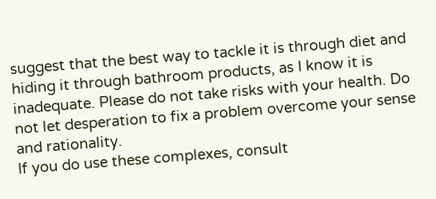suggest that the best way to tackle it is through diet and hiding it through bathroom products, as I know it is inadequate. Please do not take risks with your health. Do not let desperation to fix a problem overcome your sense and rationality.
If you do use these complexes, consult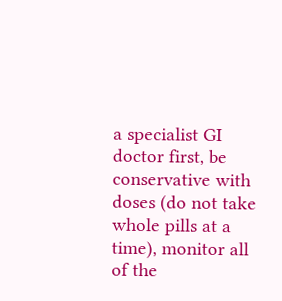a specialist GI doctor first, be conservative with doses (do not take whole pills at a time), monitor all of the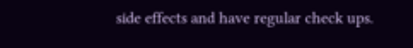side effects and have regular check ups.